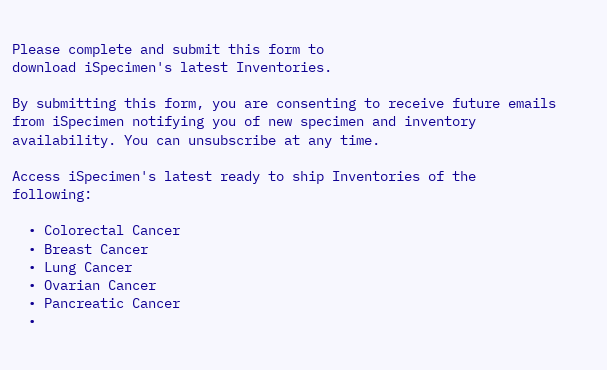Please complete and submit this form to
download iSpecimen's latest Inventories.

By submitting this form, you are consenting to receive future emails from iSpecimen notifying you of new specimen and inventory availability. You can unsubscribe at any time.

Access iSpecimen's latest ready to ship Inventories of the following:

  • Colorectal Cancer
  • Breast Cancer
  • Lung Cancer
  • Ovarian Cancer
  • Pancreatic Cancer
  •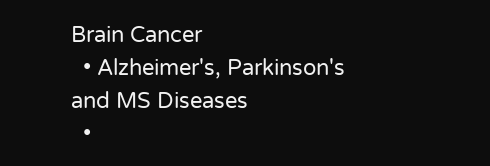Brain Cancer
  • Alzheimer's, Parkinson's and MS Diseases
  •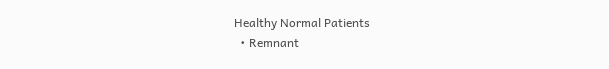Healthy Normal Patients
  • Remnant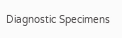Diagnostic Specimens